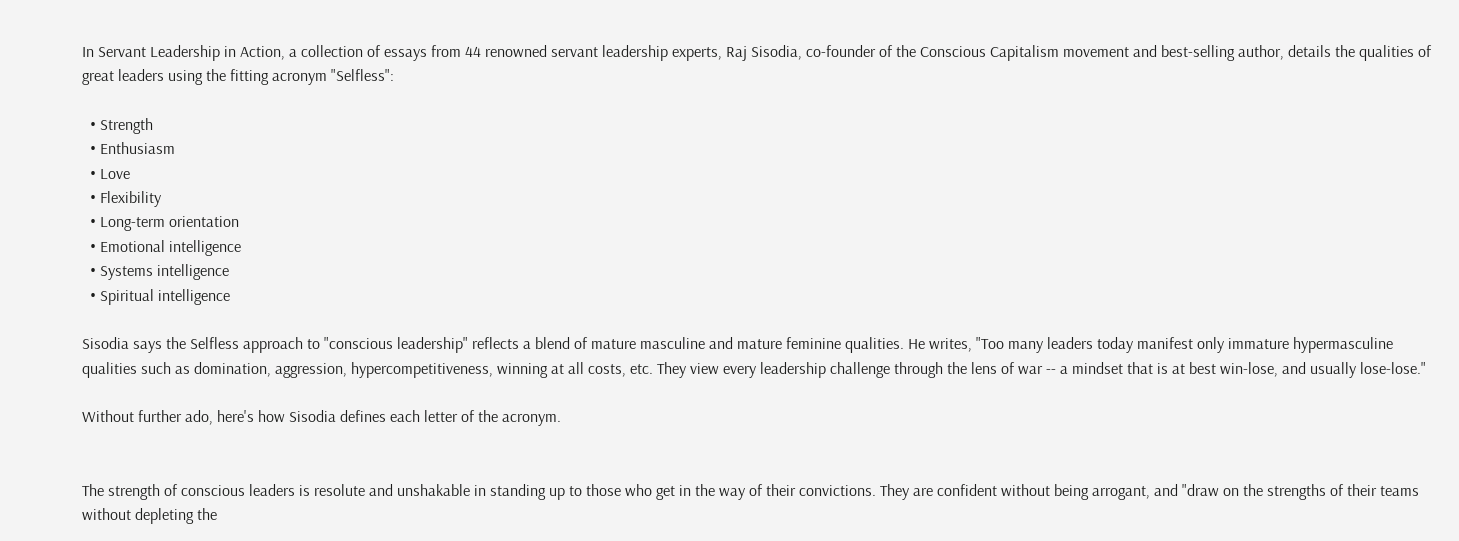In Servant Leadership in Action, a collection of essays from 44 renowned servant leadership experts, Raj Sisodia, co-founder of the Conscious Capitalism movement and best-selling author, details the qualities of great leaders using the fitting acronym "Selfless":

  • Strength
  • Enthusiasm
  • Love
  • Flexibility
  • Long-term orientation
  • Emotional intelligence
  • Systems intelligence
  • Spiritual intelligence

Sisodia says the Selfless approach to "conscious leadership" reflects a blend of mature masculine and mature feminine qualities. He writes, "Too many leaders today manifest only immature hypermasculine qualities such as domination, aggression, hypercompetitiveness, winning at all costs, etc. They view every leadership challenge through the lens of war -- a mindset that is at best win-lose, and usually lose-lose."

Without further ado, here's how Sisodia defines each letter of the acronym.


The strength of conscious leaders is resolute and unshakable in standing up to those who get in the way of their convictions. They are confident without being arrogant, and "draw on the strengths of their teams without depleting the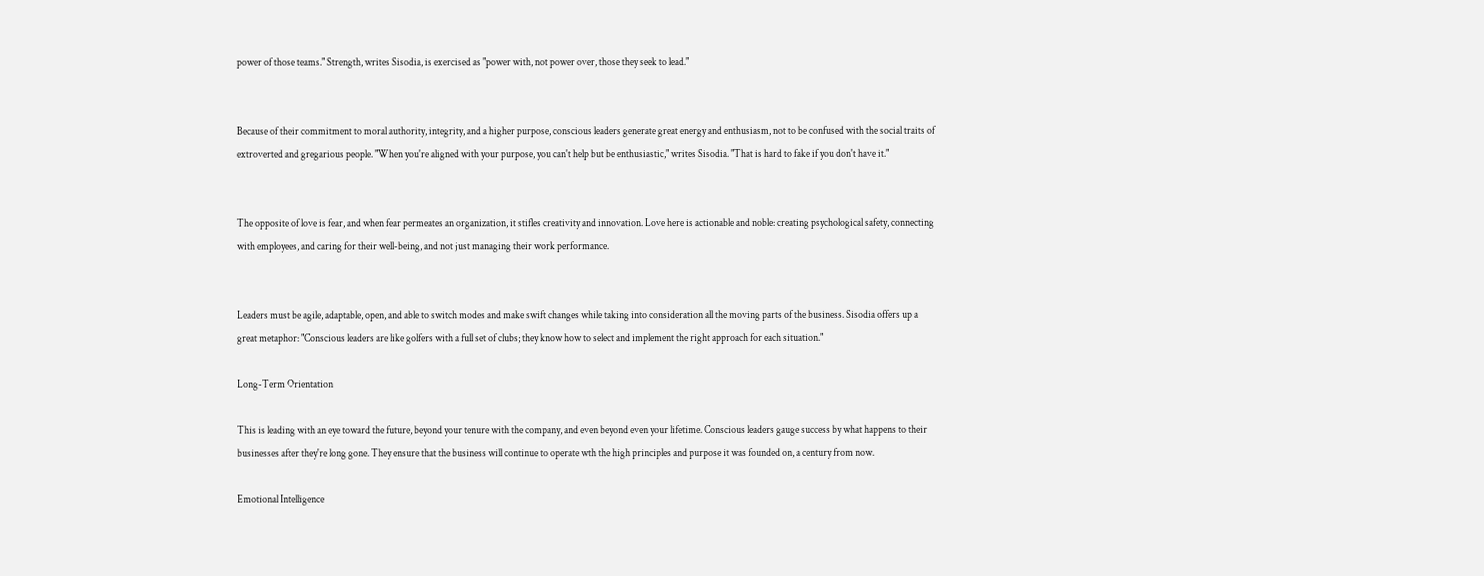power of those teams." Strength, writes Sisodia, is exercised as "power with, not power over, those they seek to lead."


Because of their commitment to moral authority, integrity, and a higher purpose, conscious leaders generate great energy and enthusiasm, not to be confused with the social traits of extroverted and gregarious people. "When you're aligned with your purpose, you can't help but be enthusiastic," writes Sisodia. "That is hard to fake if you don't have it."


The opposite of love is fear, and when fear permeates an organization, it stifles creativity and innovation. Love here is actionable and noble: creating psychological safety, connecting with employees, and caring for their well-being, and not just managing their work performance.


Leaders must be agile, adaptable, open, and able to switch modes and make swift changes while taking into consideration all the moving parts of the business. Sisodia offers up a great metaphor: "Conscious leaders are like golfers with a full set of clubs; they know how to select and implement the right approach for each situation."

Long-Term Orientation

This is leading with an eye toward the future, beyond your tenure with the company, and even beyond even your lifetime. Conscious leaders gauge success by what happens to their businesses after they're long gone. They ensure that the business will continue to operate wth the high principles and purpose it was founded on, a century from now.

Emotional Intelligence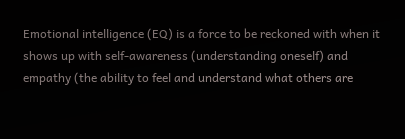Emotional intelligence (EQ) is a force to be reckoned with when it shows up with self-awareness (understanding oneself) and empathy (the ability to feel and understand what others are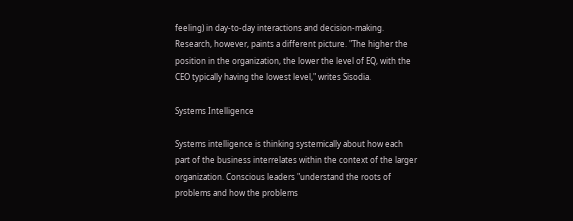feeling) in day-to-day interactions and decision-making. Research, however, paints a different picture. "The higher the position in the organization, the lower the level of EQ, with the CEO typically having the lowest level," writes Sisodia.

Systems Intelligence

Systems intelligence is thinking systemically about how each part of the business interrelates within the context of the larger organization. Conscious leaders "understand the roots of problems and how the problems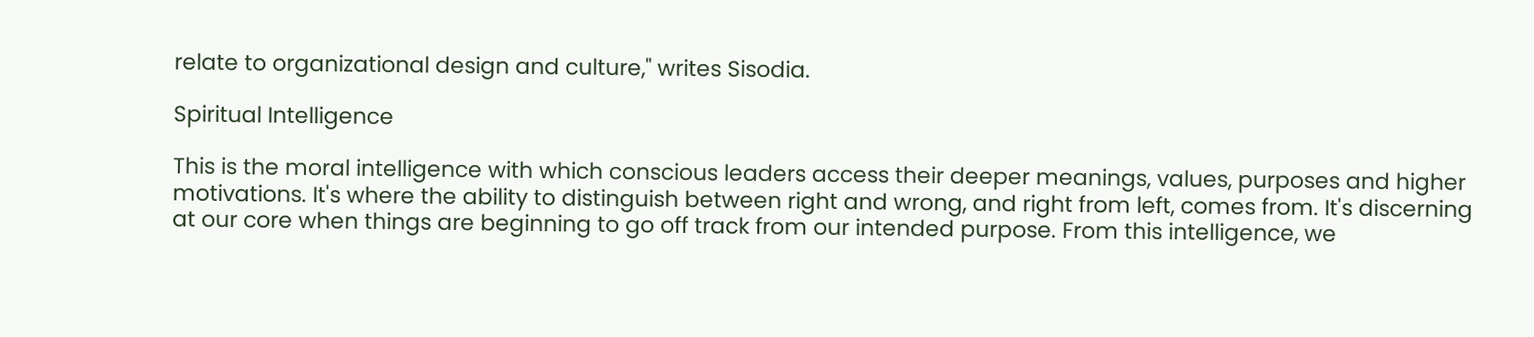relate to organizational design and culture," writes Sisodia.

Spiritual Intelligence

This is the moral intelligence with which conscious leaders access their deeper meanings, values, purposes and higher motivations. It's where the ability to distinguish between right and wrong, and right from left, comes from. It's discerning at our core when things are beginning to go off track from our intended purpose. From this intelligence, we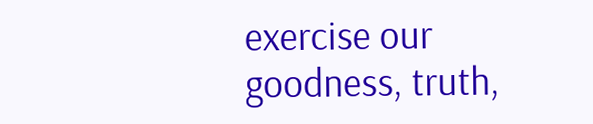exercise our goodness, truth,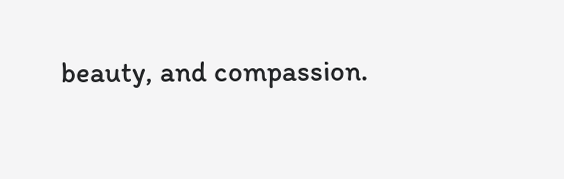beauty, and compassion.